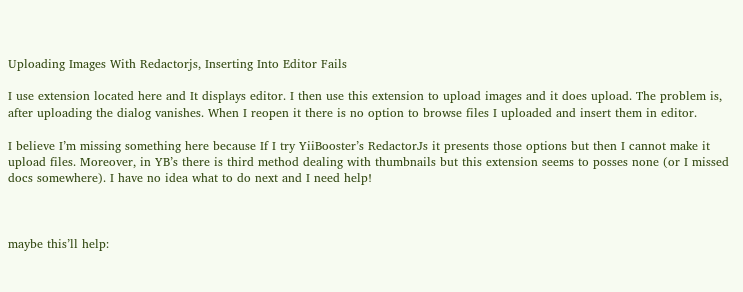Uploading Images With Redactorjs, Inserting Into Editor Fails

I use extension located here and It displays editor. I then use this extension to upload images and it does upload. The problem is, after uploading the dialog vanishes. When I reopen it there is no option to browse files I uploaded and insert them in editor.

I believe I’m missing something here because If I try YiiBooster’s RedactorJs it presents those options but then I cannot make it upload files. Moreover, in YB’s there is third method dealing with thumbnails but this extension seems to posses none (or I missed docs somewhere). I have no idea what to do next and I need help!



maybe this’ll help: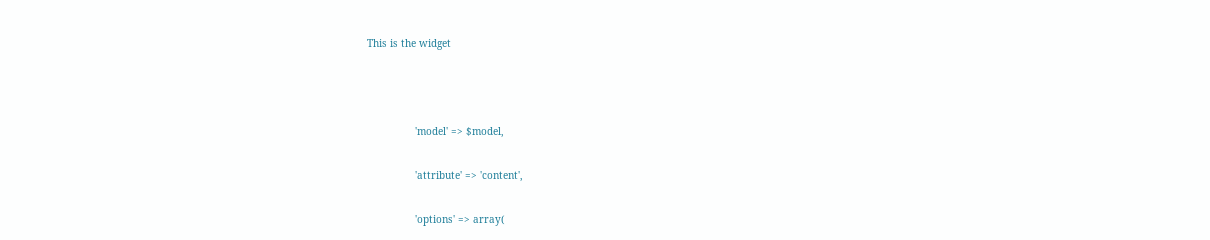This is the widget



                'model' => $model,

                'attribute' => 'content',

                'options' => array(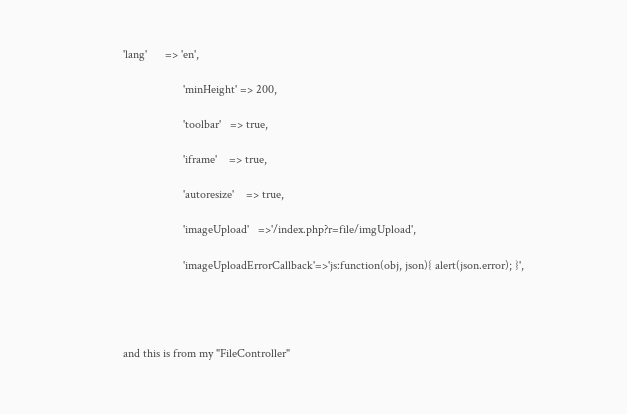'lang'      => 'en',

                    'minHeight' => 200,

                    'toolbar'   => true,

                    'iframe'    => true,

                    'autoresize'    => true,

                    'imageUpload'   =>'/index.php?r=file/imgUpload',

                    'imageUploadErrorCallback'=>'js:function(obj, json){ alert(json.error); }',




and this is from my "FileController"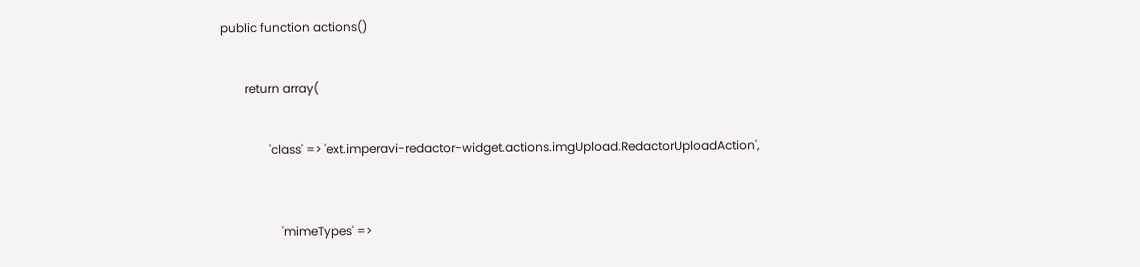public function actions()


        return array(


                'class' => 'ext.imperavi-redactor-widget.actions.imgUpload.RedactorUploadAction',



                    'mimeTypes' =>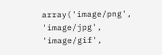array('image/png', 'image/jpg', 'image/gif',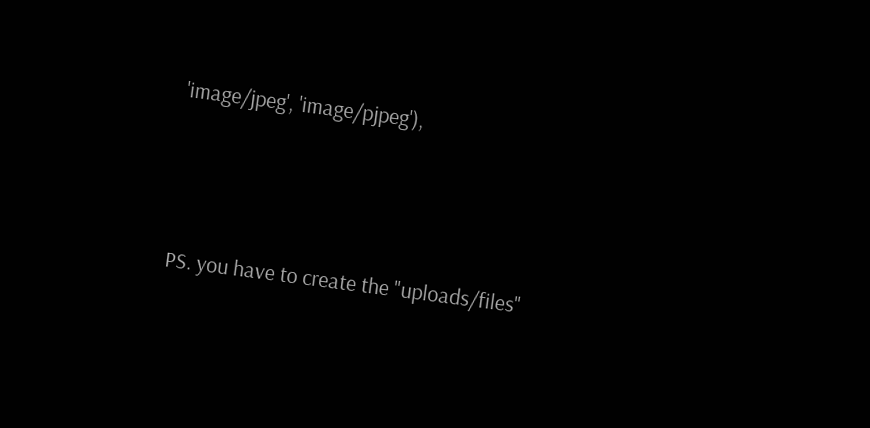'image/jpeg', 'image/pjpeg'),





PS. you have to create the "uploads/files"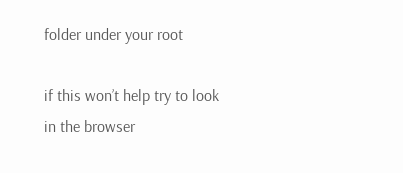folder under your root

if this won’t help try to look in the browser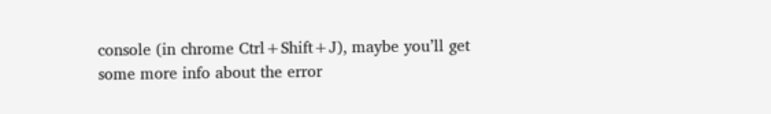console (in chrome Ctrl+Shift+J), maybe you’ll get some more info about the error